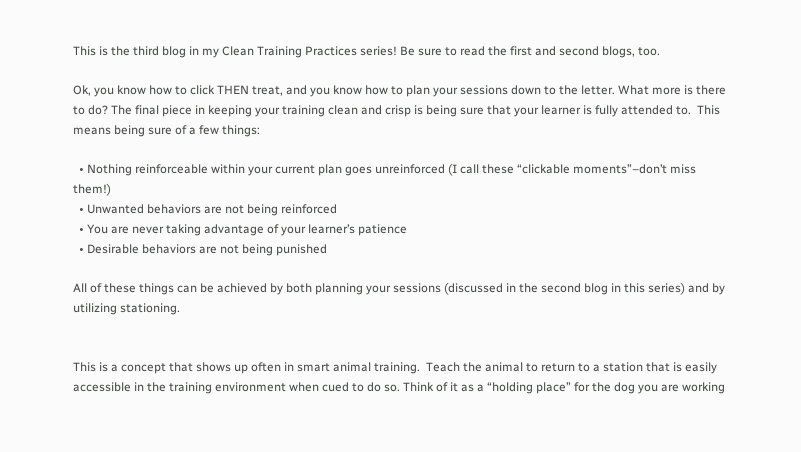This is the third blog in my Clean Training Practices series! Be sure to read the first and second blogs, too.

Ok, you know how to click THEN treat, and you know how to plan your sessions down to the letter. What more is there to do? The final piece in keeping your training clean and crisp is being sure that your learner is fully attended to.  This means being sure of a few things:

  • Nothing reinforceable within your current plan goes unreinforced (I call these “clickable moments”–don’t miss them!)
  • Unwanted behaviors are not being reinforced
  • You are never taking advantage of your learner’s patience
  • Desirable behaviors are not being punished

All of these things can be achieved by both planning your sessions (discussed in the second blog in this series) and by utilizing stationing.


This is a concept that shows up often in smart animal training.  Teach the animal to return to a station that is easily accessible in the training environment when cued to do so. Think of it as a “holding place” for the dog you are working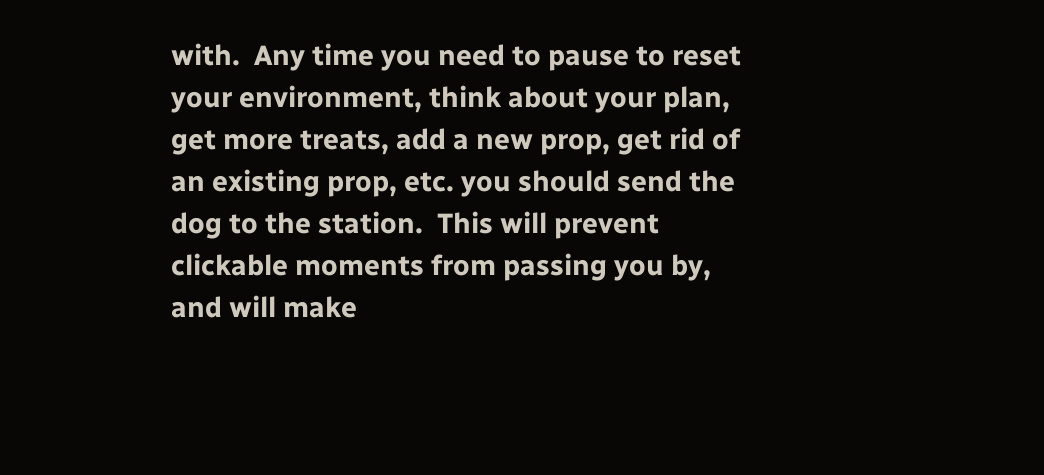with.  Any time you need to pause to reset your environment, think about your plan, get more treats, add a new prop, get rid of an existing prop, etc. you should send the dog to the station.  This will prevent clickable moments from passing you by, and will make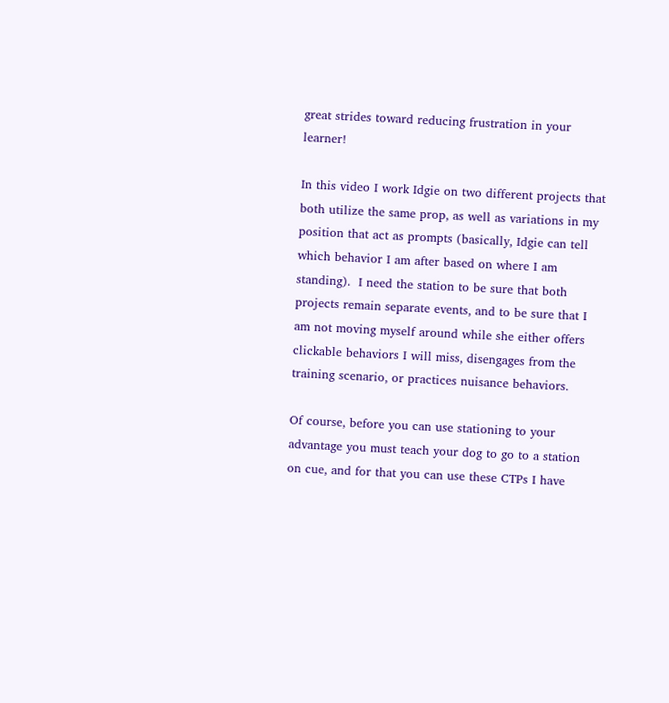great strides toward reducing frustration in your learner!

In this video I work Idgie on two different projects that both utilize the same prop, as well as variations in my position that act as prompts (basically, Idgie can tell which behavior I am after based on where I am standing).  I need the station to be sure that both projects remain separate events, and to be sure that I am not moving myself around while she either offers clickable behaviors I will miss, disengages from the training scenario, or practices nuisance behaviors.

Of course, before you can use stationing to your advantage you must teach your dog to go to a station on cue, and for that you can use these CTPs I have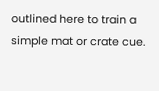outlined here to train a simple mat or crate cue.